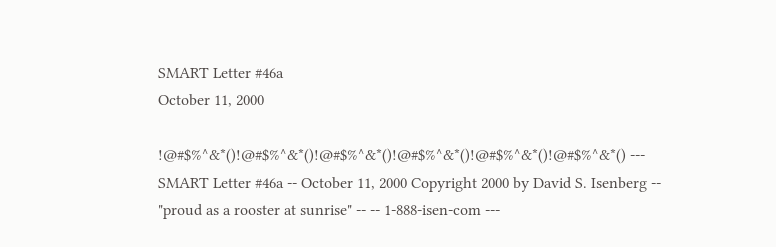SMART Letter #46a
October 11, 2000

!@#$%^&*()!@#$%^&*()!@#$%^&*()!@#$%^&*()!@#$%^&*()!@#$%^&*() --- SMART Letter #46a -- October 11, 2000 Copyright 2000 by David S. Isenberg -- "proud as a rooster at sunrise" -- -- 1-888-isen-com ---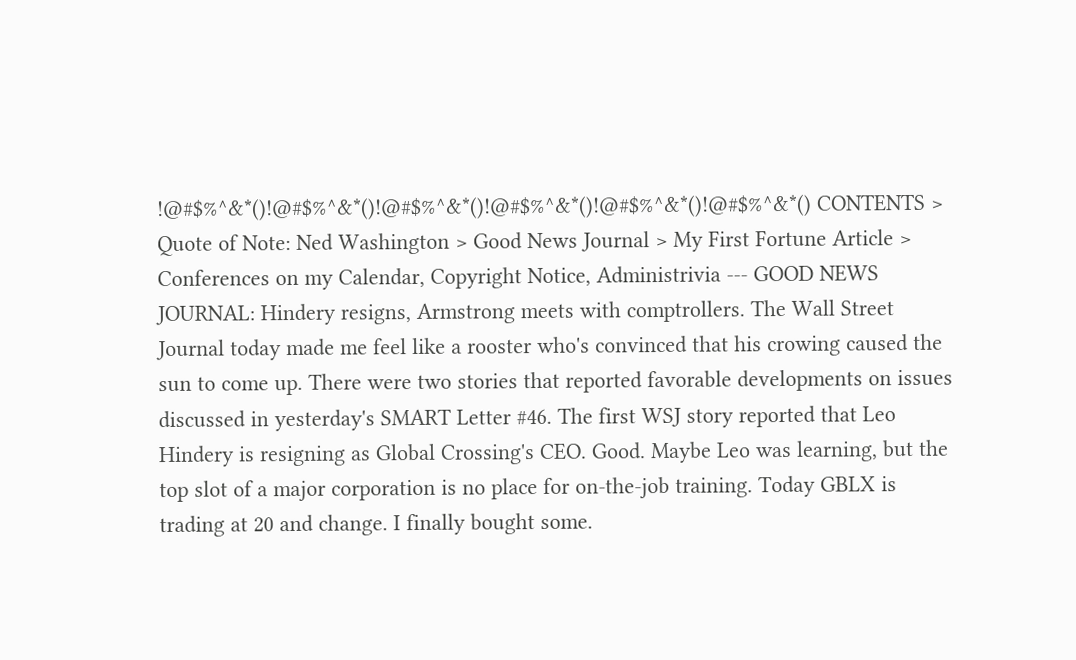!@#$%^&*()!@#$%^&*()!@#$%^&*()!@#$%^&*()!@#$%^&*()!@#$%^&*() CONTENTS > Quote of Note: Ned Washington > Good News Journal > My First Fortune Article > Conferences on my Calendar, Copyright Notice, Administrivia --- GOOD NEWS JOURNAL: Hindery resigns, Armstrong meets with comptrollers. The Wall Street Journal today made me feel like a rooster who's convinced that his crowing caused the sun to come up. There were two stories that reported favorable developments on issues discussed in yesterday's SMART Letter #46. The first WSJ story reported that Leo Hindery is resigning as Global Crossing's CEO. Good. Maybe Leo was learning, but the top slot of a major corporation is no place for on-the-job training. Today GBLX is trading at 20 and change. I finally bought some.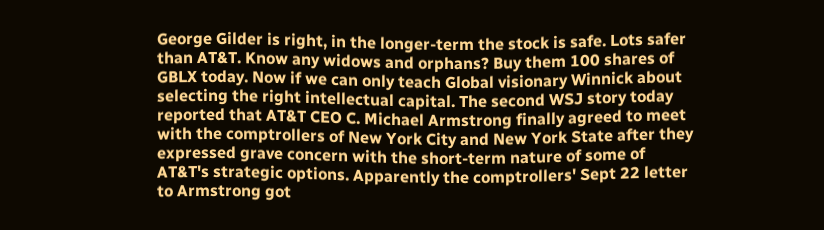George Gilder is right, in the longer-term the stock is safe. Lots safer than AT&T. Know any widows and orphans? Buy them 100 shares of GBLX today. Now if we can only teach Global visionary Winnick about selecting the right intellectual capital. The second WSJ story today reported that AT&T CEO C. Michael Armstrong finally agreed to meet with the comptrollers of New York City and New York State after they expressed grave concern with the short-term nature of some of AT&T's strategic options. Apparently the comptrollers' Sept 22 letter to Armstrong got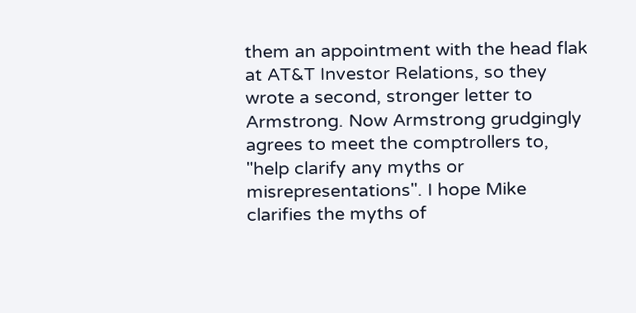them an appointment with the head flak at AT&T Investor Relations, so they wrote a second, stronger letter to Armstrong. Now Armstrong grudgingly agrees to meet the comptrollers to, "help clarify any myths or misrepresentations". I hope Mike clarifies the myths of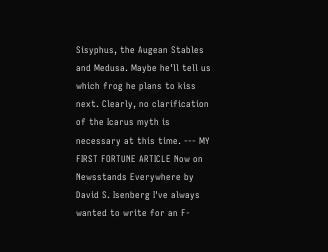Sisyphus, the Augean Stables and Medusa. Maybe he'll tell us which frog he plans to kiss next. Clearly, no clarification of the Icarus myth is necessary at this time. --- MY FIRST FORTUNE ARTICLE Now on Newsstands Everywhere by David S. Isenberg I've always wanted to write for an F-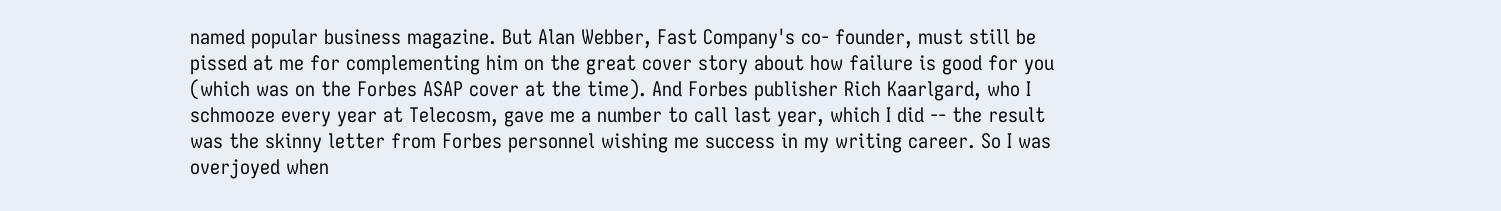named popular business magazine. But Alan Webber, Fast Company's co- founder, must still be pissed at me for complementing him on the great cover story about how failure is good for you (which was on the Forbes ASAP cover at the time). And Forbes publisher Rich Kaarlgard, who I schmooze every year at Telecosm, gave me a number to call last year, which I did -- the result was the skinny letter from Forbes personnel wishing me success in my writing career. So I was overjoyed when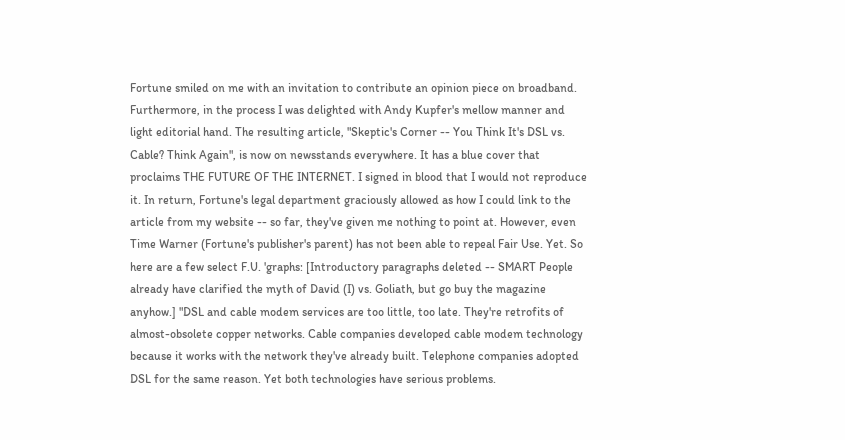Fortune smiled on me with an invitation to contribute an opinion piece on broadband. Furthermore, in the process I was delighted with Andy Kupfer's mellow manner and light editorial hand. The resulting article, "Skeptic's Corner -- You Think It's DSL vs. Cable? Think Again", is now on newsstands everywhere. It has a blue cover that proclaims THE FUTURE OF THE INTERNET. I signed in blood that I would not reproduce it. In return, Fortune's legal department graciously allowed as how I could link to the article from my website -- so far, they've given me nothing to point at. However, even Time Warner (Fortune's publisher's parent) has not been able to repeal Fair Use. Yet. So here are a few select F.U. 'graphs: [Introductory paragraphs deleted -- SMART People already have clarified the myth of David (I) vs. Goliath, but go buy the magazine anyhow.] "DSL and cable modem services are too little, too late. They're retrofits of almost-obsolete copper networks. Cable companies developed cable modem technology because it works with the network they've already built. Telephone companies adopted DSL for the same reason. Yet both technologies have serious problems.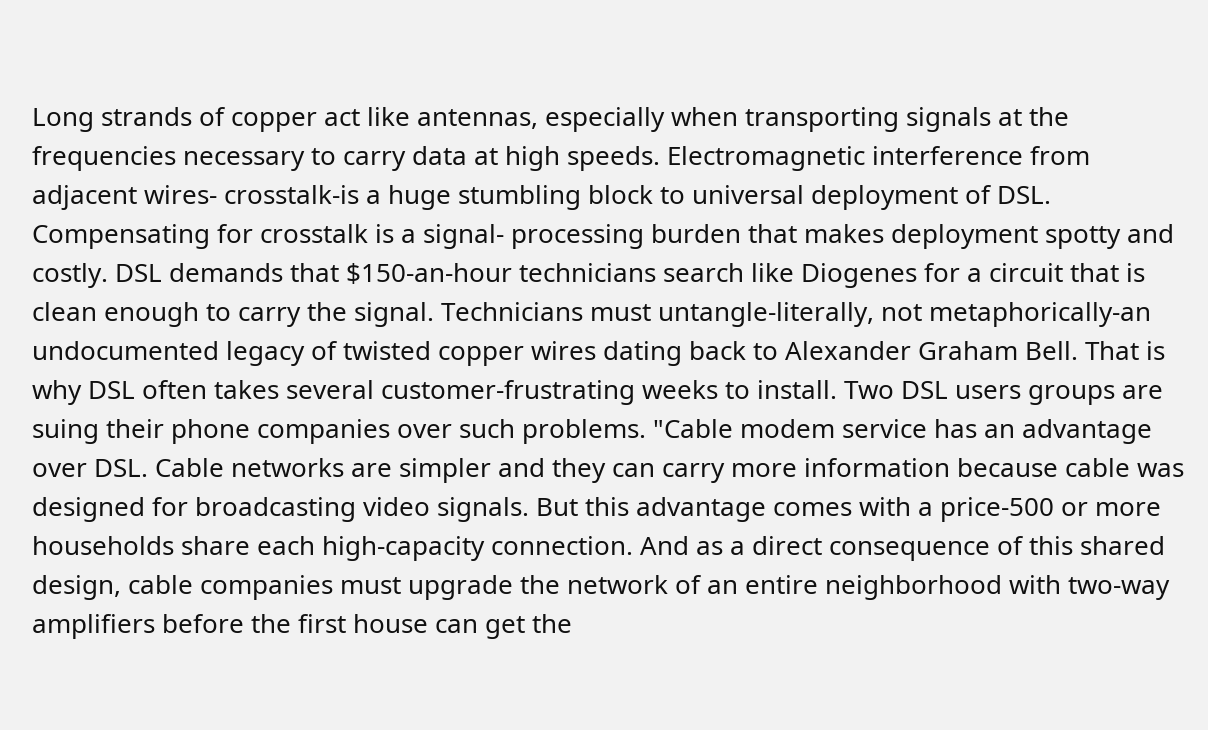Long strands of copper act like antennas, especially when transporting signals at the frequencies necessary to carry data at high speeds. Electromagnetic interference from adjacent wires- crosstalk-is a huge stumbling block to universal deployment of DSL. Compensating for crosstalk is a signal- processing burden that makes deployment spotty and costly. DSL demands that $150-an-hour technicians search like Diogenes for a circuit that is clean enough to carry the signal. Technicians must untangle-literally, not metaphorically-an undocumented legacy of twisted copper wires dating back to Alexander Graham Bell. That is why DSL often takes several customer-frustrating weeks to install. Two DSL users groups are suing their phone companies over such problems. "Cable modem service has an advantage over DSL. Cable networks are simpler and they can carry more information because cable was designed for broadcasting video signals. But this advantage comes with a price-500 or more households share each high-capacity connection. And as a direct consequence of this shared design, cable companies must upgrade the network of an entire neighborhood with two-way amplifiers before the first house can get the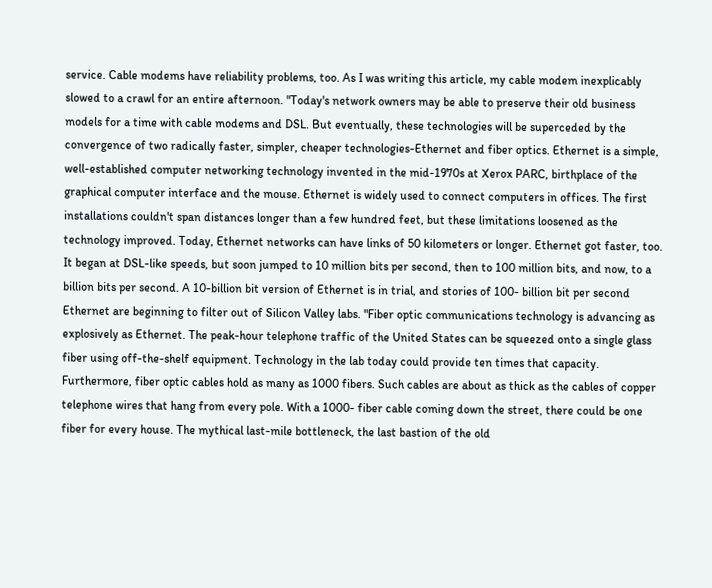service. Cable modems have reliability problems, too. As I was writing this article, my cable modem inexplicably slowed to a crawl for an entire afternoon. "Today's network owners may be able to preserve their old business models for a time with cable modems and DSL. But eventually, these technologies will be superceded by the convergence of two radically faster, simpler, cheaper technologies-Ethernet and fiber optics. Ethernet is a simple, well-established computer networking technology invented in the mid-1970s at Xerox PARC, birthplace of the graphical computer interface and the mouse. Ethernet is widely used to connect computers in offices. The first installations couldn't span distances longer than a few hundred feet, but these limitations loosened as the technology improved. Today, Ethernet networks can have links of 50 kilometers or longer. Ethernet got faster, too. It began at DSL-like speeds, but soon jumped to 10 million bits per second, then to 100 million bits, and now, to a billion bits per second. A 10-billion bit version of Ethernet is in trial, and stories of 100- billion bit per second Ethernet are beginning to filter out of Silicon Valley labs. "Fiber optic communications technology is advancing as explosively as Ethernet. The peak-hour telephone traffic of the United States can be squeezed onto a single glass fiber using off-the-shelf equipment. Technology in the lab today could provide ten times that capacity. Furthermore, fiber optic cables hold as many as 1000 fibers. Such cables are about as thick as the cables of copper telephone wires that hang from every pole. With a 1000- fiber cable coming down the street, there could be one fiber for every house. The mythical last-mile bottleneck, the last bastion of the old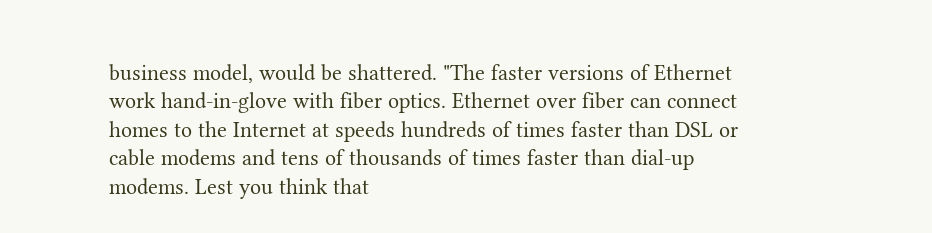business model, would be shattered. "The faster versions of Ethernet work hand-in-glove with fiber optics. Ethernet over fiber can connect homes to the Internet at speeds hundreds of times faster than DSL or cable modems and tens of thousands of times faster than dial-up modems. Lest you think that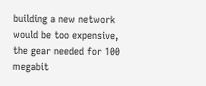building a new network would be too expensive, the gear needed for 100 megabit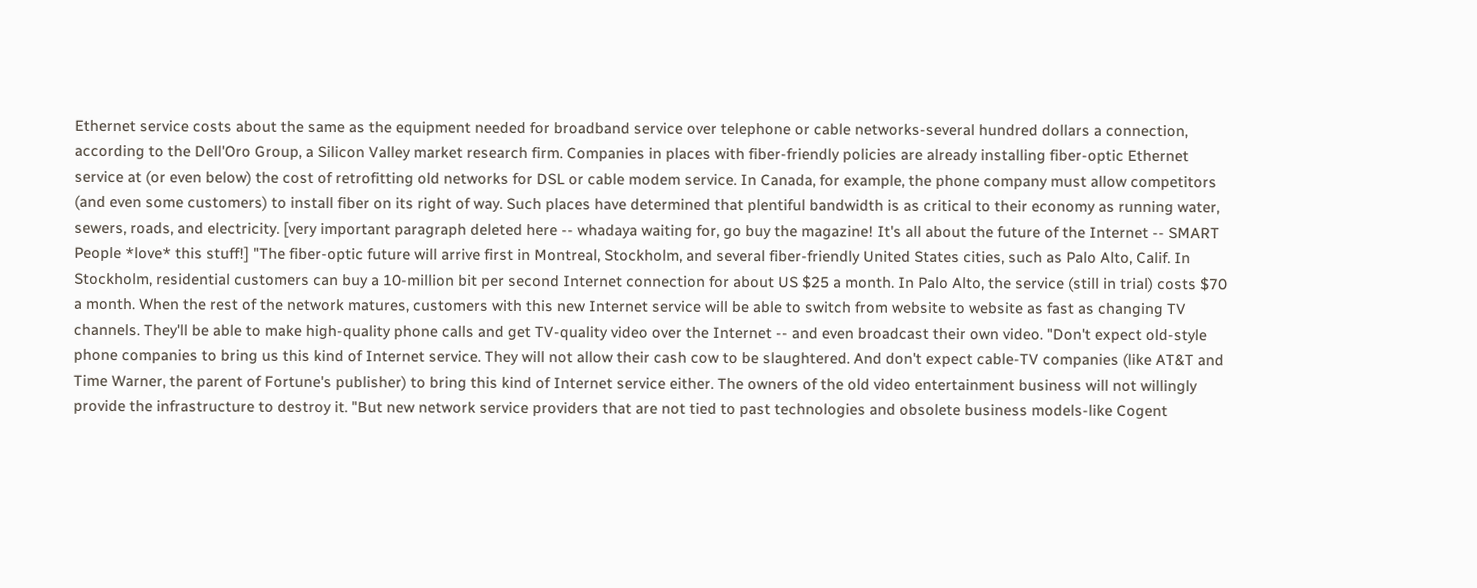Ethernet service costs about the same as the equipment needed for broadband service over telephone or cable networks-several hundred dollars a connection, according to the Dell'Oro Group, a Silicon Valley market research firm. Companies in places with fiber-friendly policies are already installing fiber-optic Ethernet service at (or even below) the cost of retrofitting old networks for DSL or cable modem service. In Canada, for example, the phone company must allow competitors (and even some customers) to install fiber on its right of way. Such places have determined that plentiful bandwidth is as critical to their economy as running water, sewers, roads, and electricity. [very important paragraph deleted here -- whadaya waiting for, go buy the magazine! It's all about the future of the Internet -- SMART People *love* this stuff!] "The fiber-optic future will arrive first in Montreal, Stockholm, and several fiber-friendly United States cities, such as Palo Alto, Calif. In Stockholm, residential customers can buy a 10-million bit per second Internet connection for about US $25 a month. In Palo Alto, the service (still in trial) costs $70 a month. When the rest of the network matures, customers with this new Internet service will be able to switch from website to website as fast as changing TV channels. They'll be able to make high-quality phone calls and get TV-quality video over the Internet -- and even broadcast their own video. "Don't expect old-style phone companies to bring us this kind of Internet service. They will not allow their cash cow to be slaughtered. And don't expect cable-TV companies (like AT&T and Time Warner, the parent of Fortune's publisher) to bring this kind of Internet service either. The owners of the old video entertainment business will not willingly provide the infrastructure to destroy it. "But new network service providers that are not tied to past technologies and obsolete business models-like Cogent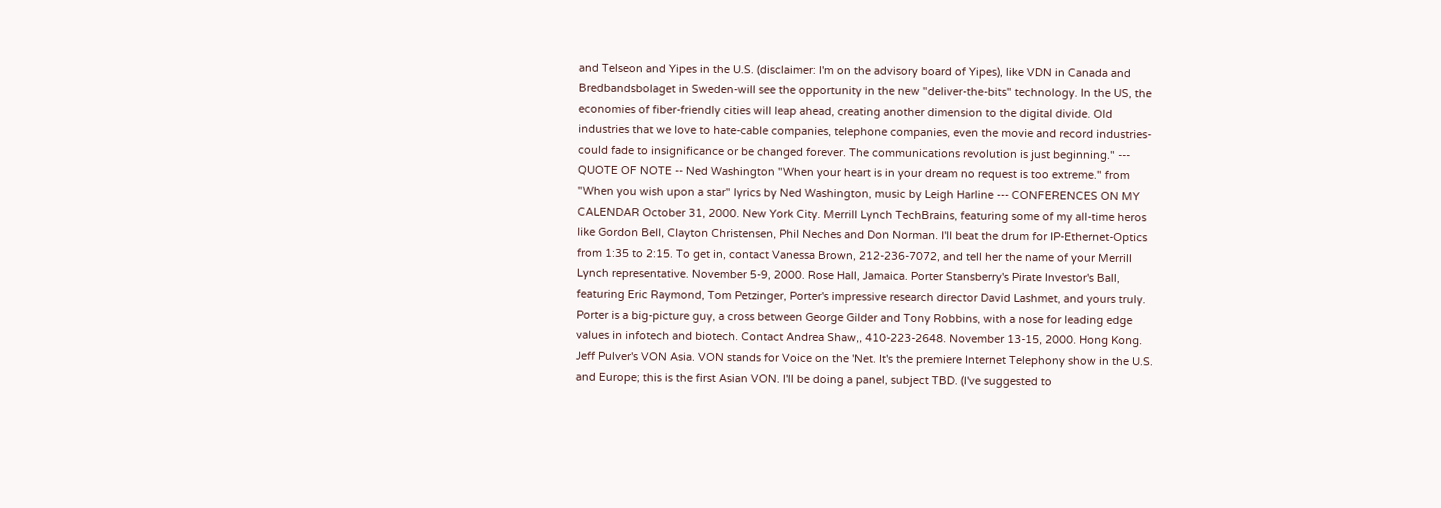and Telseon and Yipes in the U.S. (disclaimer: I'm on the advisory board of Yipes), like VDN in Canada and Bredbandsbolaget in Sweden-will see the opportunity in the new "deliver-the-bits" technology. In the US, the economies of fiber-friendly cities will leap ahead, creating another dimension to the digital divide. Old industries that we love to hate-cable companies, telephone companies, even the movie and record industries-could fade to insignificance or be changed forever. The communications revolution is just beginning." --- QUOTE OF NOTE -- Ned Washington "When your heart is in your dream no request is too extreme." from "When you wish upon a star" lyrics by Ned Washington, music by Leigh Harline --- CONFERENCES ON MY CALENDAR October 31, 2000. New York City. Merrill Lynch TechBrains, featuring some of my all-time heros like Gordon Bell, Clayton Christensen, Phil Neches and Don Norman. I'll beat the drum for IP-Ethernet-Optics from 1:35 to 2:15. To get in, contact Vanessa Brown, 212-236-7072, and tell her the name of your Merrill Lynch representative. November 5-9, 2000. Rose Hall, Jamaica. Porter Stansberry's Pirate Investor's Ball, featuring Eric Raymond, Tom Petzinger, Porter's impressive research director David Lashmet, and yours truly. Porter is a big-picture guy, a cross between George Gilder and Tony Robbins, with a nose for leading edge values in infotech and biotech. Contact Andrea Shaw,, 410-223-2648. November 13-15, 2000. Hong Kong. Jeff Pulver's VON Asia. VON stands for Voice on the 'Net. It's the premiere Internet Telephony show in the U.S. and Europe; this is the first Asian VON. I'll be doing a panel, subject TBD. (I've suggested to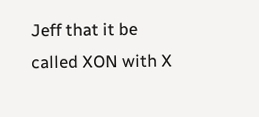Jeff that it be called XON with X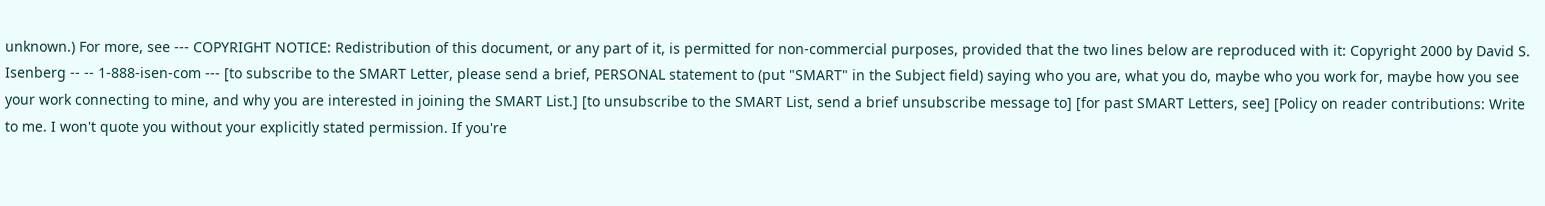unknown.) For more, see --- COPYRIGHT NOTICE: Redistribution of this document, or any part of it, is permitted for non-commercial purposes, provided that the two lines below are reproduced with it: Copyright 2000 by David S. Isenberg -- -- 1-888-isen-com --- [to subscribe to the SMART Letter, please send a brief, PERSONAL statement to (put "SMART" in the Subject field) saying who you are, what you do, maybe who you work for, maybe how you see your work connecting to mine, and why you are interested in joining the SMART List.] [to unsubscribe to the SMART List, send a brief unsubscribe message to] [for past SMART Letters, see] [Policy on reader contributions: Write to me. I won't quote you without your explicitly stated permission. If you're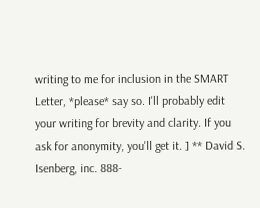writing to me for inclusion in the SMART Letter, *please* say so. I'll probably edit your writing for brevity and clarity. If you ask for anonymity, you'll get it. ] ** David S. Isenberg, inc. 888-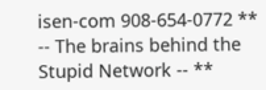isen-com 908-654-0772 ** -- The brains behind the Stupid Network -- **